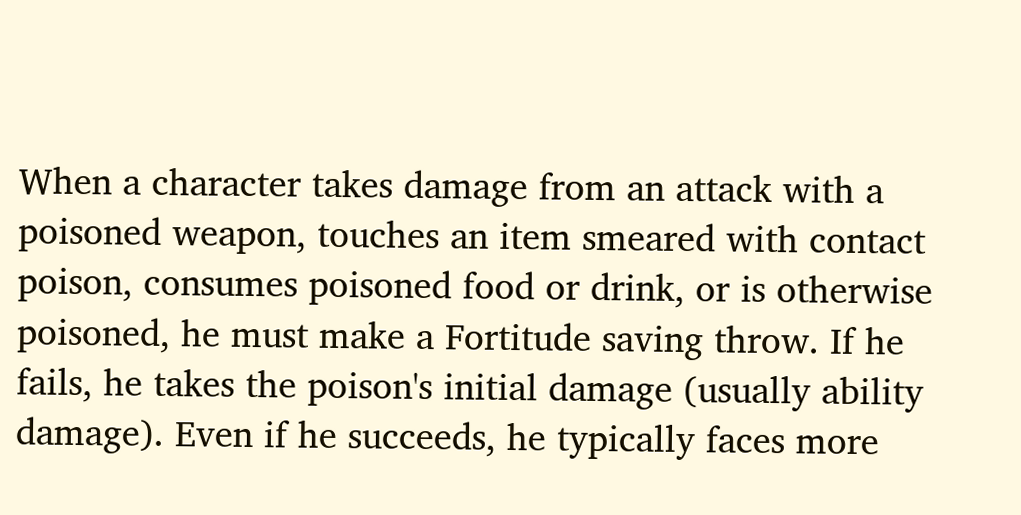When a character takes damage from an attack with a poisoned weapon, touches an item smeared with contact poison, consumes poisoned food or drink, or is otherwise poisoned, he must make a Fortitude saving throw. If he fails, he takes the poison's initial damage (usually ability damage). Even if he succeeds, he typically faces more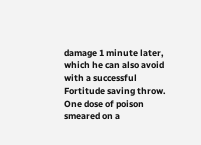damage 1 minute later, which he can also avoid with a successful Fortitude saving throw.
One dose of poison smeared on a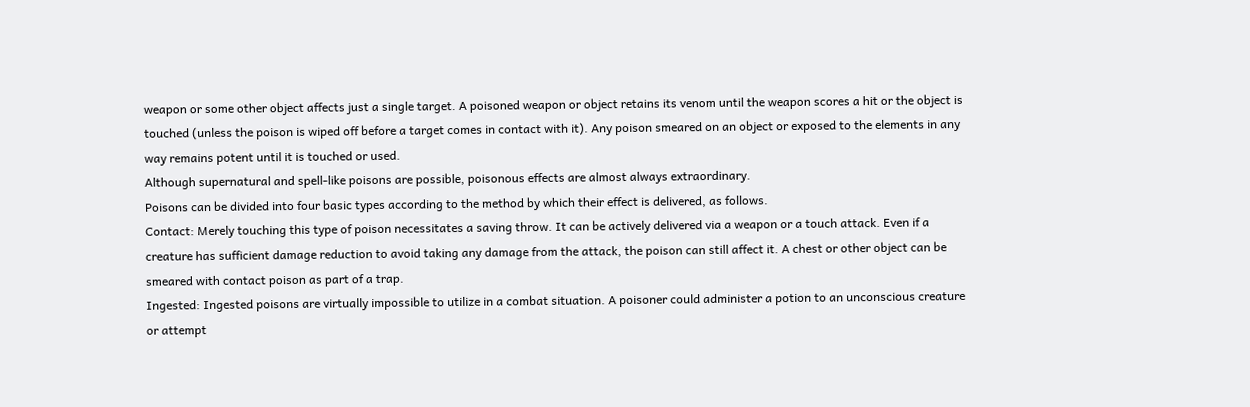weapon or some other object affects just a single target. A poisoned weapon or object retains its venom until the weapon scores a hit or the object is touched (unless the poison is wiped off before a target comes in contact with it). Any poison smeared on an object or exposed to the elements in any way remains potent until it is touched or used.
Although supernatural and spell-like poisons are possible, poisonous effects are almost always extraordinary.
Poisons can be divided into four basic types according to the method by which their effect is delivered, as follows.
Contact: Merely touching this type of poison necessitates a saving throw. It can be actively delivered via a weapon or a touch attack. Even if a creature has sufficient damage reduction to avoid taking any damage from the attack, the poison can still affect it. A chest or other object can be smeared with contact poison as part of a trap.
Ingested: Ingested poisons are virtually impossible to utilize in a combat situation. A poisoner could administer a potion to an unconscious creature or attempt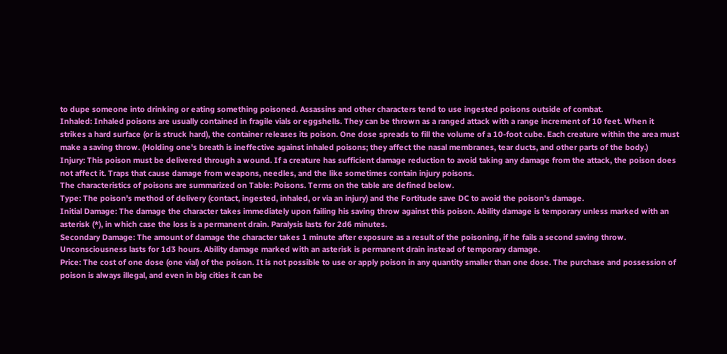to dupe someone into drinking or eating something poisoned. Assassins and other characters tend to use ingested poisons outside of combat.
Inhaled: Inhaled poisons are usually contained in fragile vials or eggshells. They can be thrown as a ranged attack with a range increment of 10 feet. When it strikes a hard surface (or is struck hard), the container releases its poison. One dose spreads to fill the volume of a 10-foot cube. Each creature within the area must make a saving throw. (Holding one's breath is ineffective against inhaled poisons; they affect the nasal membranes, tear ducts, and other parts of the body.)
Injury: This poison must be delivered through a wound. If a creature has sufficient damage reduction to avoid taking any damage from the attack, the poison does not affect it. Traps that cause damage from weapons, needles, and the like sometimes contain injury poisons.
The characteristics of poisons are summarized on Table: Poisons. Terms on the table are defined below.
Type: The poison's method of delivery (contact, ingested, inhaled, or via an injury) and the Fortitude save DC to avoid the poison's damage.
Initial Damage: The damage the character takes immediately upon failing his saving throw against this poison. Ability damage is temporary unless marked with an asterisk (*), in which case the loss is a permanent drain. Paralysis lasts for 2d6 minutes.
Secondary Damage: The amount of damage the character takes 1 minute after exposure as a result of the poisoning, if he fails a second saving throw. Unconsciousness lasts for 1d3 hours. Ability damage marked with an asterisk is permanent drain instead of temporary damage.
Price: The cost of one dose (one vial) of the poison. It is not possible to use or apply poison in any quantity smaller than one dose. The purchase and possession of poison is always illegal, and even in big cities it can be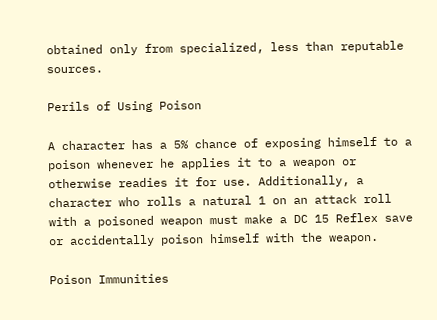obtained only from specialized, less than reputable sources.

Perils of Using Poison

A character has a 5% chance of exposing himself to a poison whenever he applies it to a weapon or otherwise readies it for use. Additionally, a character who rolls a natural 1 on an attack roll with a poisoned weapon must make a DC 15 Reflex save or accidentally poison himself with the weapon.

Poison Immunities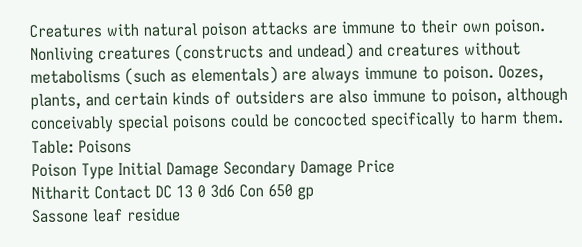Creatures with natural poison attacks are immune to their own poison. Nonliving creatures (constructs and undead) and creatures without metabolisms (such as elementals) are always immune to poison. Oozes, plants, and certain kinds of outsiders are also immune to poison, although conceivably special poisons could be concocted specifically to harm them.
Table: Poisons
Poison Type Initial Damage Secondary Damage Price
Nitharit Contact DC 13 0 3d6 Con 650 gp
Sassone leaf residue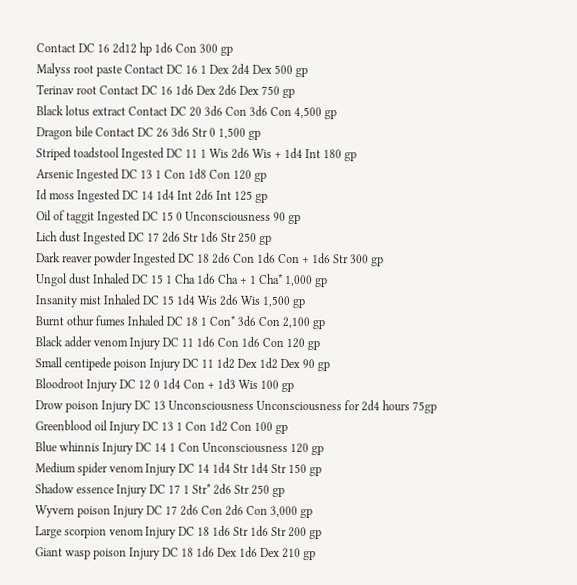Contact DC 16 2d12 hp 1d6 Con 300 gp
Malyss root paste Contact DC 16 1 Dex 2d4 Dex 500 gp
Terinav root Contact DC 16 1d6 Dex 2d6 Dex 750 gp
Black lotus extract Contact DC 20 3d6 Con 3d6 Con 4,500 gp
Dragon bile Contact DC 26 3d6 Str 0 1,500 gp
Striped toadstool Ingested DC 11 1 Wis 2d6 Wis + 1d4 Int 180 gp
Arsenic Ingested DC 13 1 Con 1d8 Con 120 gp
Id moss Ingested DC 14 1d4 Int 2d6 Int 125 gp
Oil of taggit Ingested DC 15 0 Unconsciousness 90 gp
Lich dust Ingested DC 17 2d6 Str 1d6 Str 250 gp
Dark reaver powder Ingested DC 18 2d6 Con 1d6 Con + 1d6 Str 300 gp
Ungol dust Inhaled DC 15 1 Cha 1d6 Cha + 1 Cha* 1,000 gp
Insanity mist Inhaled DC 15 1d4 Wis 2d6 Wis 1,500 gp
Burnt othur fumes Inhaled DC 18 1 Con* 3d6 Con 2,100 gp
Black adder venom Injury DC 11 1d6 Con 1d6 Con 120 gp
Small centipede poison Injury DC 11 1d2 Dex 1d2 Dex 90 gp
Bloodroot Injury DC 12 0 1d4 Con + 1d3 Wis 100 gp
Drow poison Injury DC 13 Unconsciousness Unconsciousness for 2d4 hours 75gp
Greenblood oil Injury DC 13 1 Con 1d2 Con 100 gp
Blue whinnis Injury DC 14 1 Con Unconsciousness 120 gp
Medium spider venom Injury DC 14 1d4 Str 1d4 Str 150 gp
Shadow essence Injury DC 17 1 Str* 2d6 Str 250 gp
Wyvern poison Injury DC 17 2d6 Con 2d6 Con 3,000 gp
Large scorpion venom Injury DC 18 1d6 Str 1d6 Str 200 gp
Giant wasp poison Injury DC 18 1d6 Dex 1d6 Dex 210 gp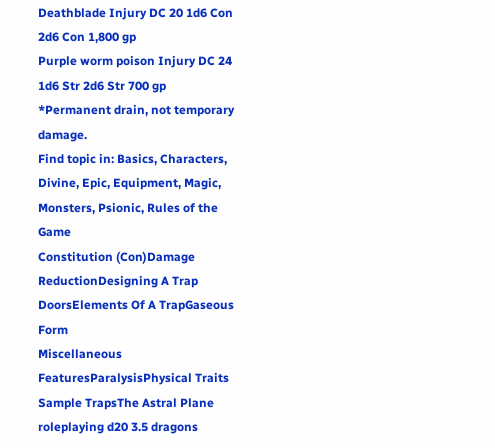Deathblade Injury DC 20 1d6 Con 2d6 Con 1,800 gp
Purple worm poison Injury DC 24 1d6 Str 2d6 Str 700 gp
*Permanent drain, not temporary damage.
Find topic in: Basics, Characters, Divine, Epic, Equipment, Magic, Monsters, Psionic, Rules of the Game
Constitution (Con)Damage ReductionDesigning A Trap
DoorsElements Of A TrapGaseous Form
Miscellaneous FeaturesParalysisPhysical Traits
Sample TrapsThe Astral Plane
roleplaying d20 3.5 dragons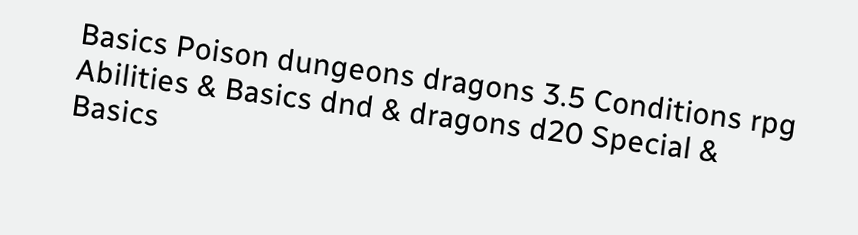Basics Poison dungeons dragons 3.5 Conditions rpg Abilities & Basics dnd & dragons d20 Special & Basics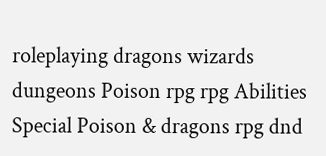roleplaying dragons wizards dungeons Poison rpg rpg Abilities Special Poison & dragons rpg dnd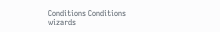Conditions Conditions wizards